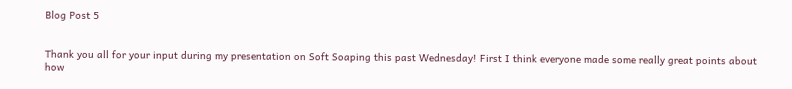Blog Post 5


Thank you all for your input during my presentation on Soft Soaping this past Wednesday! First I think everyone made some really great points about how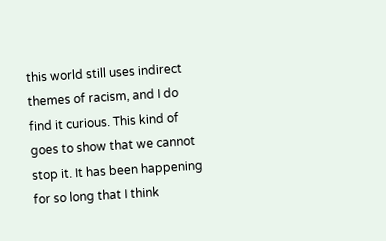this world still uses indirect themes of racism, and I do find it curious. This kind of goes to show that we cannot stop it. It has been happening for so long that I think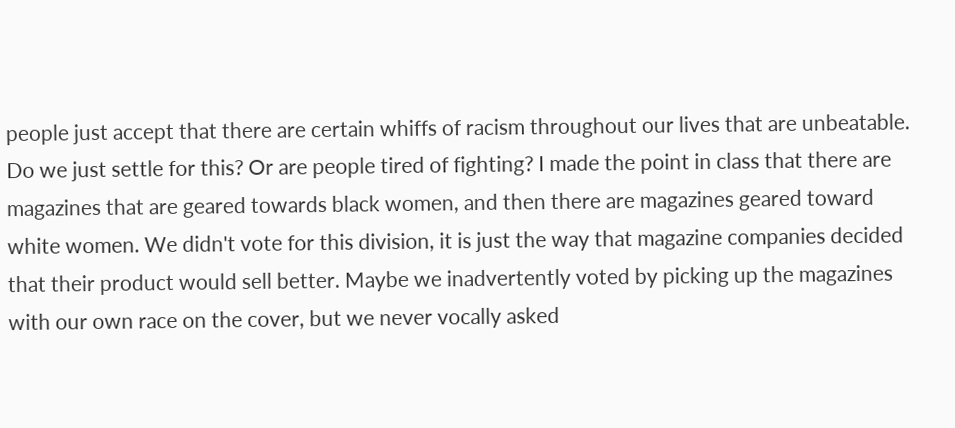people just accept that there are certain whiffs of racism throughout our lives that are unbeatable. Do we just settle for this? Or are people tired of fighting? I made the point in class that there are magazines that are geared towards black women, and then there are magazines geared toward white women. We didn't vote for this division, it is just the way that magazine companies decided that their product would sell better. Maybe we inadvertently voted by picking up the magazines with our own race on the cover, but we never vocally asked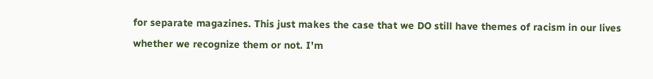for separate magazines. This just makes the case that we DO still have themes of racism in our lives whether we recognize them or not. I'm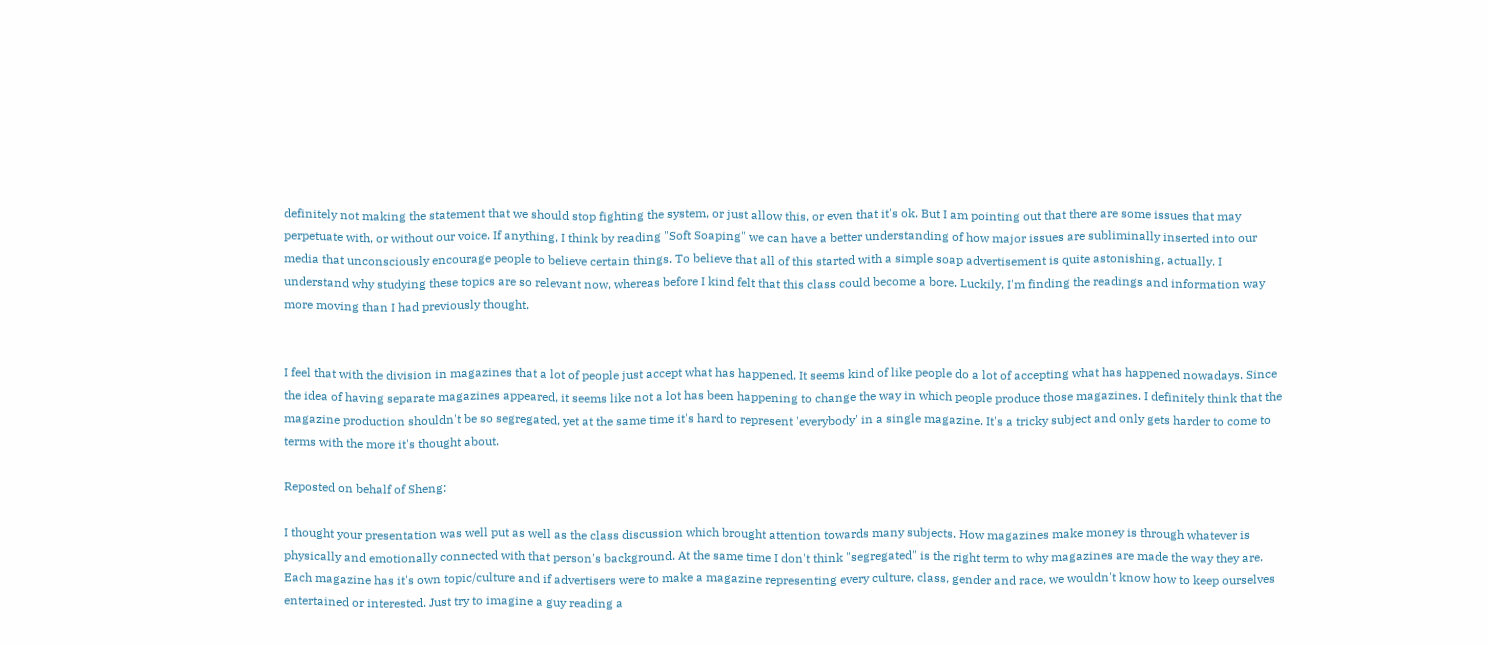definitely not making the statement that we should stop fighting the system, or just allow this, or even that it's ok. But I am pointing out that there are some issues that may perpetuate with, or without our voice. If anything, I think by reading "Soft Soaping" we can have a better understanding of how major issues are subliminally inserted into our media that unconsciously encourage people to believe certain things. To believe that all of this started with a simple soap advertisement is quite astonishing, actually. I understand why studying these topics are so relevant now, whereas before I kind felt that this class could become a bore. Luckily, I'm finding the readings and information way more moving than I had previously thought.


I feel that with the division in magazines that a lot of people just accept what has happened. It seems kind of like people do a lot of accepting what has happened nowadays. Since the idea of having separate magazines appeared, it seems like not a lot has been happening to change the way in which people produce those magazines. I definitely think that the magazine production shouldn't be so segregated, yet at the same time it's hard to represent 'everybody' in a single magazine. It's a tricky subject and only gets harder to come to terms with the more it's thought about.

Reposted on behalf of Sheng:

I thought your presentation was well put as well as the class discussion which brought attention towards many subjects. How magazines make money is through whatever is physically and emotionally connected with that person's background. At the same time I don't think "segregated" is the right term to why magazines are made the way they are. Each magazine has it's own topic/culture and if advertisers were to make a magazine representing every culture, class, gender and race, we wouldn't know how to keep ourselves entertained or interested. Just try to imagine a guy reading a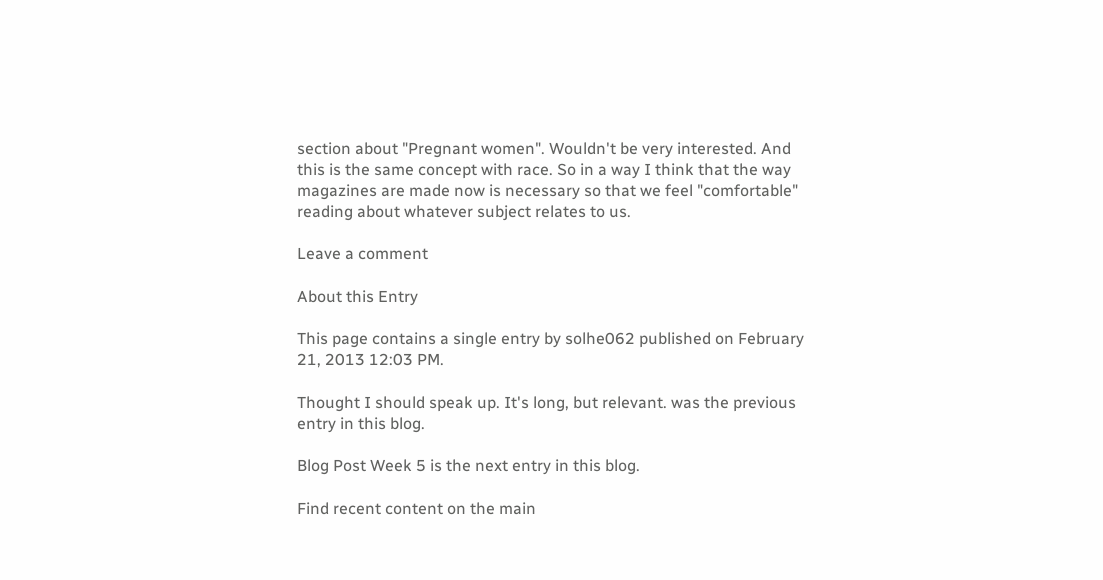section about "Pregnant women". Wouldn't be very interested. And this is the same concept with race. So in a way I think that the way magazines are made now is necessary so that we feel "comfortable" reading about whatever subject relates to us.

Leave a comment

About this Entry

This page contains a single entry by solhe062 published on February 21, 2013 12:03 PM.

Thought I should speak up. It's long, but relevant. was the previous entry in this blog.

Blog Post Week 5 is the next entry in this blog.

Find recent content on the main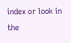index or look in the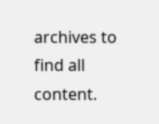archives to find all content.